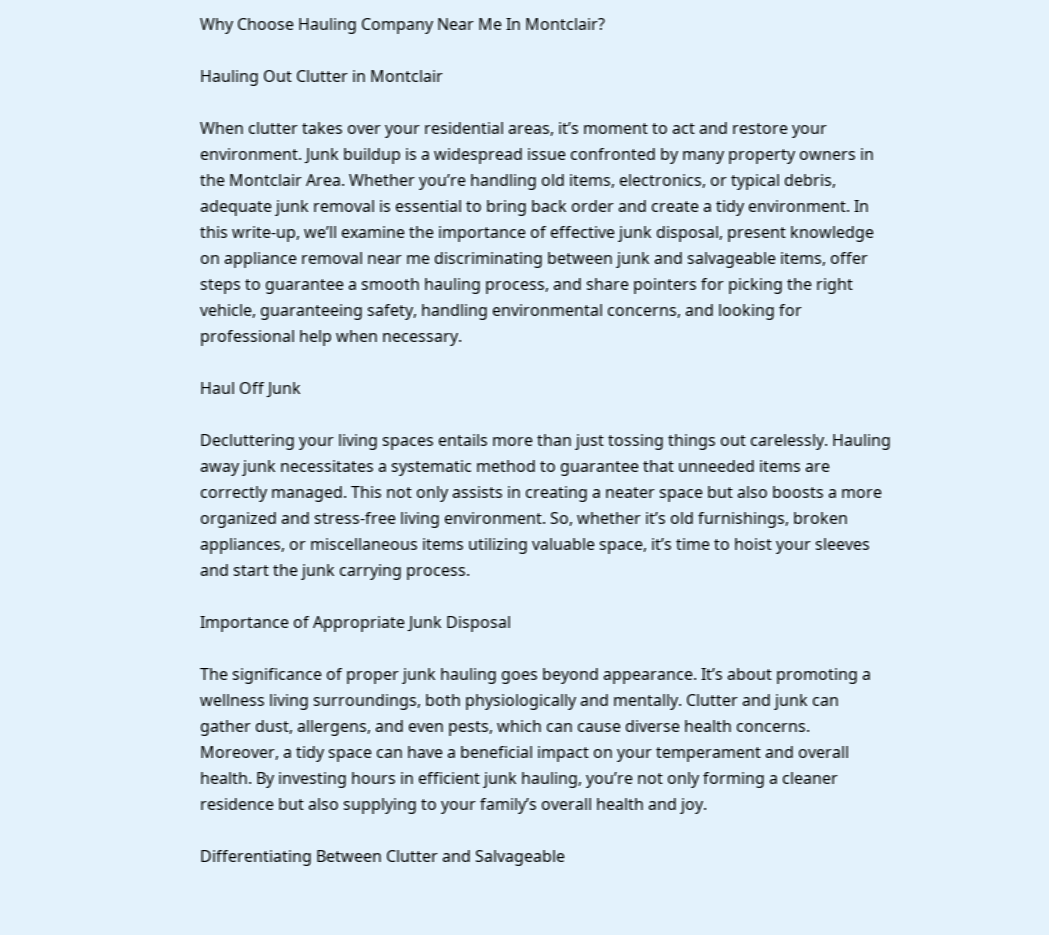Why Choose Hauling Company Near Me In Montclair?

Hauling Out Clutter in Montclair

When clutter takes over your residential areas, it’s moment to act and restore your environment. Junk buildup is a widespread issue confronted by many property owners in the Montclair Area. Whether you’re handling old items, electronics, or typical debris, adequate junk removal is essential to bring back order and create a tidy environment. In this write-up, we’ll examine the importance of effective junk disposal, present knowledge on appliance removal near me discriminating between junk and salvageable items, offer steps to guarantee a smooth hauling process, and share pointers for picking the right vehicle, guaranteeing safety, handling environmental concerns, and looking for professional help when necessary.

Haul Off Junk

Decluttering your living spaces entails more than just tossing things out carelessly. Hauling away junk necessitates a systematic method to guarantee that unneeded items are correctly managed. This not only assists in creating a neater space but also boosts a more organized and stress-free living environment. So, whether it’s old furnishings, broken appliances, or miscellaneous items utilizing valuable space, it’s time to hoist your sleeves and start the junk carrying process.

Importance of Appropriate Junk Disposal

The significance of proper junk hauling goes beyond appearance. It’s about promoting a wellness living surroundings, both physiologically and mentally. Clutter and junk can gather dust, allergens, and even pests, which can cause diverse health concerns. Moreover, a tidy space can have a beneficial impact on your temperament and overall health. By investing hours in efficient junk hauling, you’re not only forming a cleaner residence but also supplying to your family’s overall health and joy.

Differentiating Between Clutter and Salvageable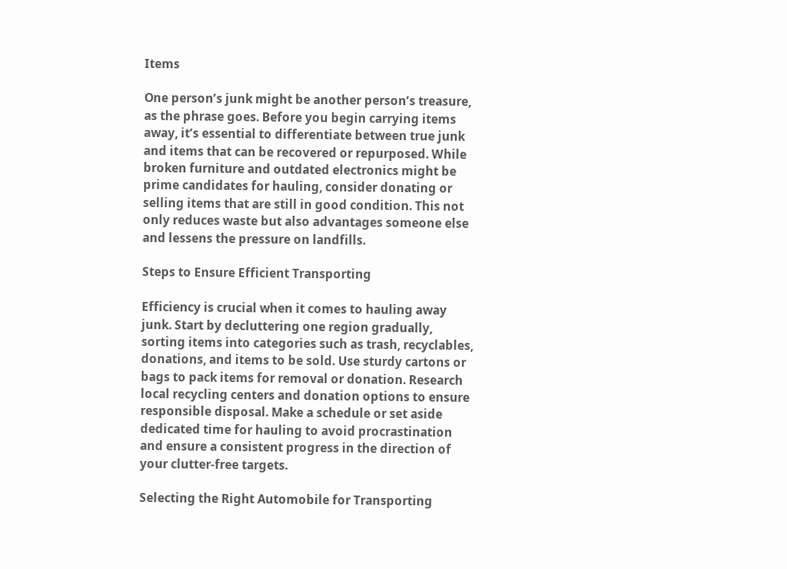Items

One person’s junk might be another person’s treasure, as the phrase goes. Before you begin carrying items away, it’s essential to differentiate between true junk and items that can be recovered or repurposed. While broken furniture and outdated electronics might be prime candidates for hauling, consider donating or selling items that are still in good condition. This not only reduces waste but also advantages someone else and lessens the pressure on landfills.

Steps to Ensure Efficient Transporting

Efficiency is crucial when it comes to hauling away junk. Start by decluttering one region gradually, sorting items into categories such as trash, recyclables, donations, and items to be sold. Use sturdy cartons or bags to pack items for removal or donation. Research local recycling centers and donation options to ensure responsible disposal. Make a schedule or set aside dedicated time for hauling to avoid procrastination and ensure a consistent progress in the direction of your clutter-free targets.

Selecting the Right Automobile for Transporting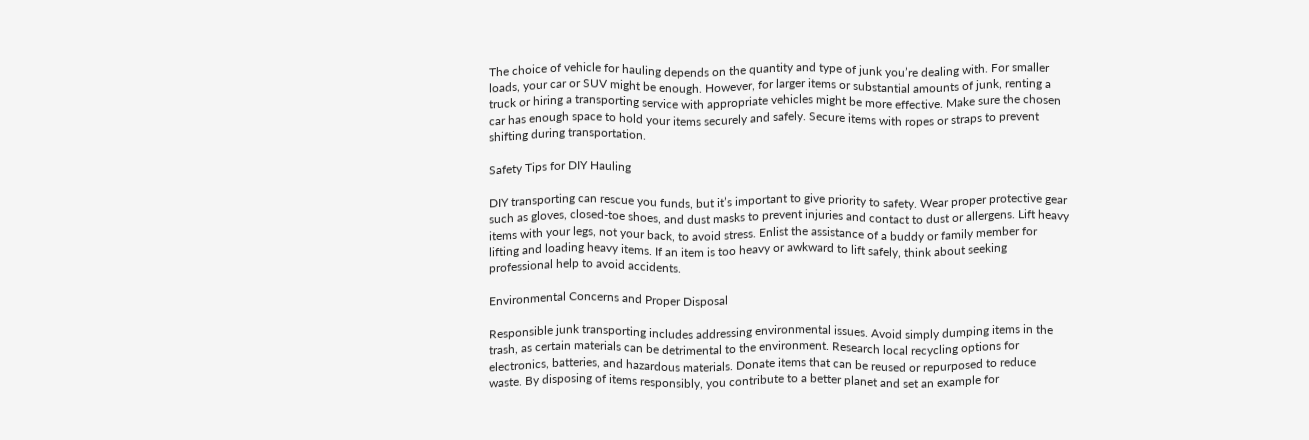The choice of vehicle for hauling depends on the quantity and type of junk you’re dealing with. For smaller loads, your car or SUV might be enough. However, for larger items or substantial amounts of junk, renting a truck or hiring a transporting service with appropriate vehicles might be more effective. Make sure the chosen car has enough space to hold your items securely and safely. Secure items with ropes or straps to prevent shifting during transportation.

Safety Tips for DIY Hauling

DIY transporting can rescue you funds, but it’s important to give priority to safety. Wear proper protective gear such as gloves, closed-toe shoes, and dust masks to prevent injuries and contact to dust or allergens. Lift heavy items with your legs, not your back, to avoid stress. Enlist the assistance of a buddy or family member for lifting and loading heavy items. If an item is too heavy or awkward to lift safely, think about seeking professional help to avoid accidents.

Environmental Concerns and Proper Disposal

Responsible junk transporting includes addressing environmental issues. Avoid simply dumping items in the trash, as certain materials can be detrimental to the environment. Research local recycling options for electronics, batteries, and hazardous materials. Donate items that can be reused or repurposed to reduce waste. By disposing of items responsibly, you contribute to a better planet and set an example for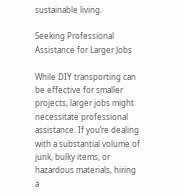sustainable living.

Seeking Professional Assistance for Larger Jobs

While DIY transporting can be effective for smaller projects, larger jobs might necessitate professional assistance. If you’re dealing with a substantial volume of junk, bulky items, or hazardous materials, hiring a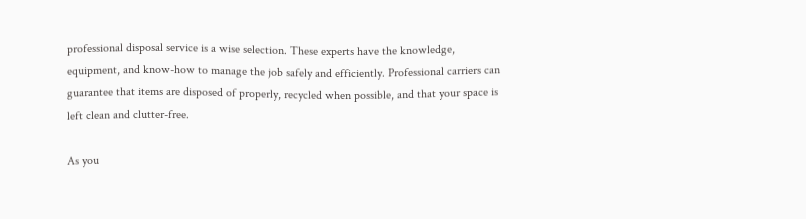professional disposal service is a wise selection. These experts have the knowledge, equipment, and know-how to manage the job safely and efficiently. Professional carriers can guarantee that items are disposed of properly, recycled when possible, and that your space is left clean and clutter-free.

As you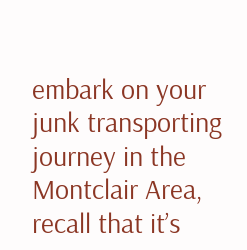embark on your junk transporting journey in the Montclair Area, recall that it’s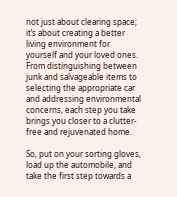not just about clearing space; it’s about creating a better living environment for yourself and your loved ones. From distinguishing between junk and salvageable items to selecting the appropriate car and addressing environmental concerns, each step you take brings you closer to a clutter-free and rejuvenated home.

So, put on your sorting gloves, load up the automobile, and take the first step towards a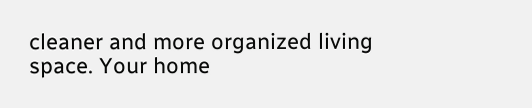cleaner and more organized living space. Your home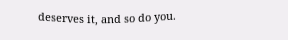deserves it, and so do you.